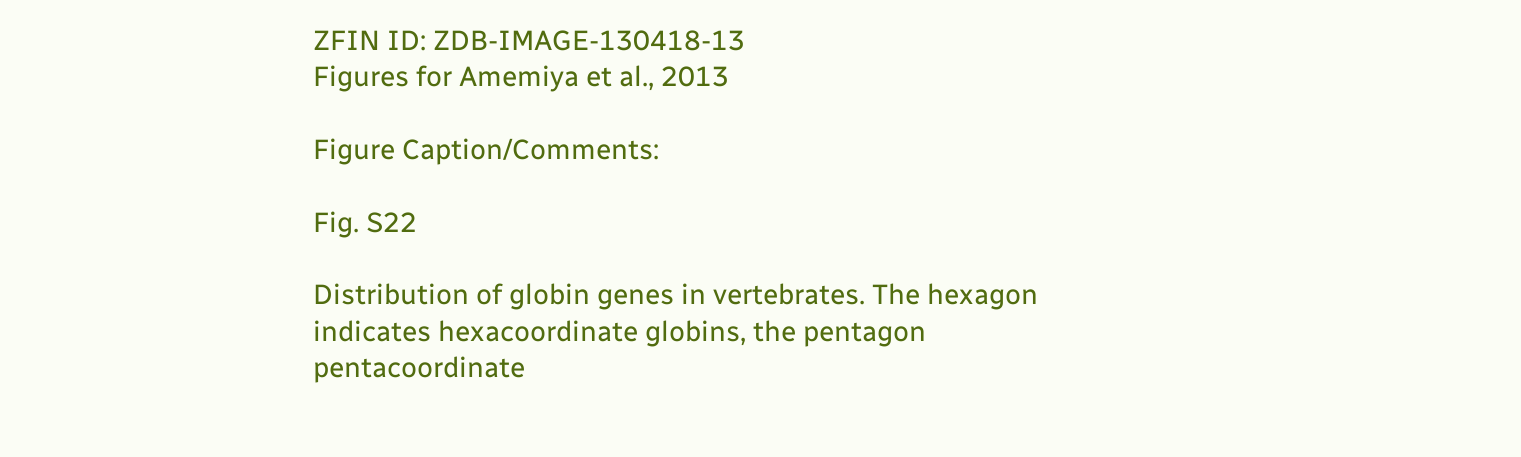ZFIN ID: ZDB-IMAGE-130418-13
Figures for Amemiya et al., 2013

Figure Caption/Comments:

Fig. S22

Distribution of globin genes in vertebrates. The hexagon indicates hexacoordinate globins, the pentagon pentacoordinate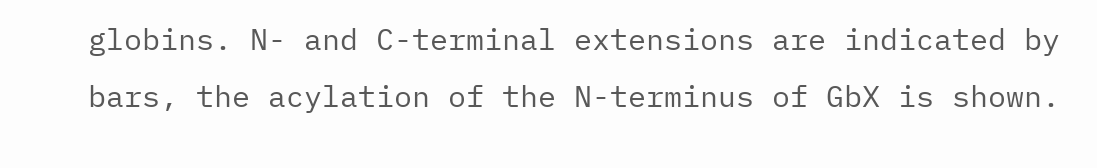globins. N- and C-terminal extensions are indicated by bars, the acylation of the N-terminus of GbX is shown.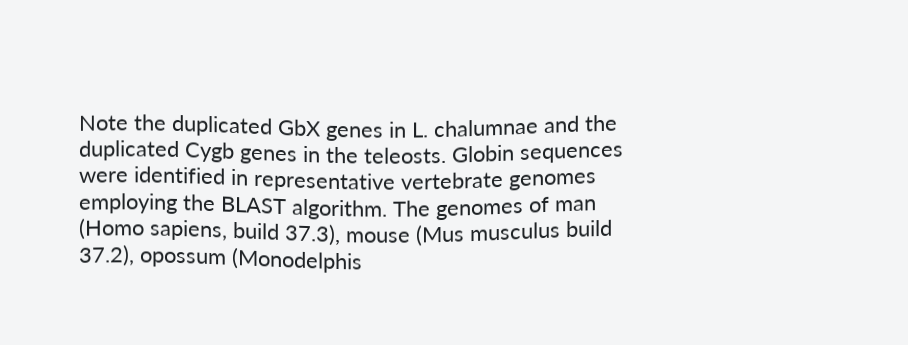Note the duplicated GbX genes in L. chalumnae and the duplicated Cygb genes in the teleosts. Globin sequences were identified in representative vertebrate genomes employing the BLAST algorithm. The genomes of man (Homo sapiens, build 37.3), mouse (Mus musculus build 37.2), opossum (Monodelphis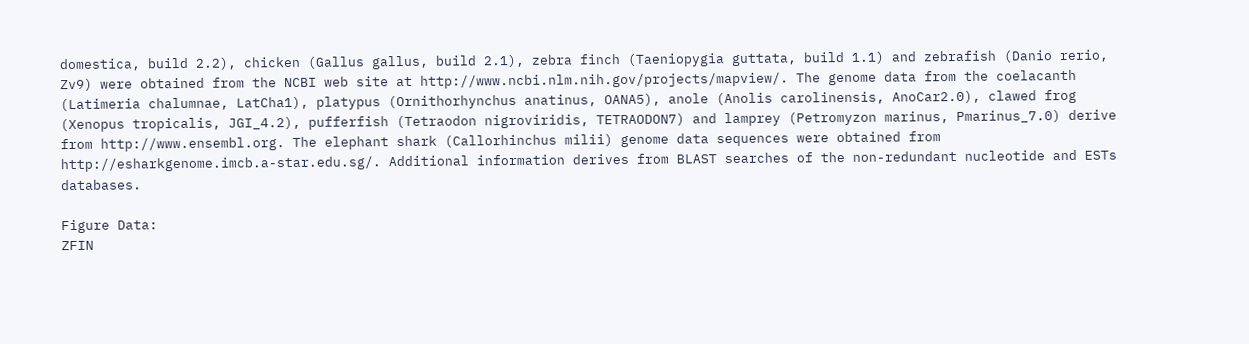domestica, build 2.2), chicken (Gallus gallus, build 2.1), zebra finch (Taeniopygia guttata, build 1.1) and zebrafish (Danio rerio, Zv9) were obtained from the NCBI web site at http://www.ncbi.nlm.nih.gov/projects/mapview/. The genome data from the coelacanth (Latimeria chalumnae, LatCha1), platypus (Ornithorhynchus anatinus, OANA5), anole (Anolis carolinensis, AnoCar2.0), clawed frog (Xenopus tropicalis, JGI_4.2), pufferfish (Tetraodon nigroviridis, TETRAODON7) and lamprey (Petromyzon marinus, Pmarinus_7.0) derive from http://www.ensembl.org. The elephant shark (Callorhinchus milii) genome data sequences were obtained from http://esharkgenome.imcb.a-star.edu.sg/. Additional information derives from BLAST searches of the non-redundant nucleotide and ESTs databases.

Figure Data:
ZFIN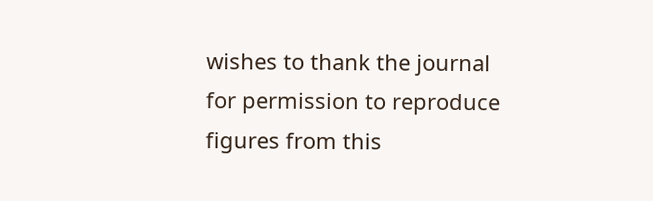wishes to thank the journal for permission to reproduce figures from this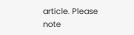article. Please note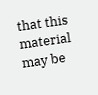that this material may be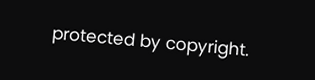protected by copyright.